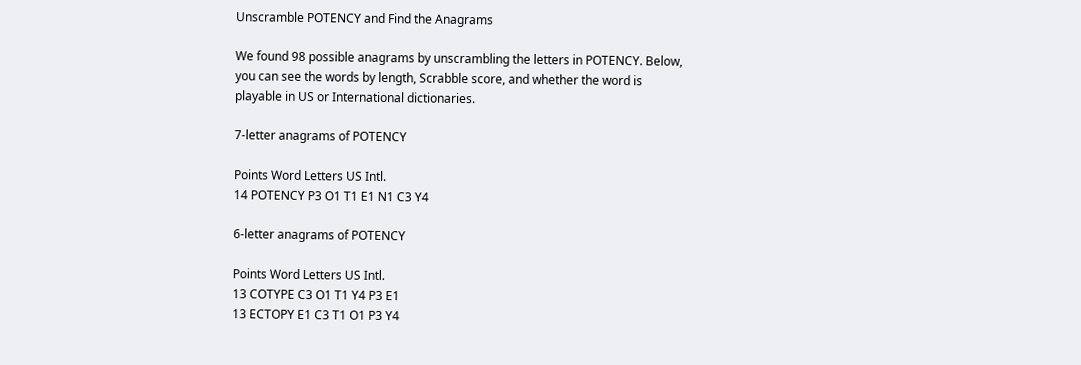Unscramble POTENCY and Find the Anagrams

We found 98 possible anagrams by unscrambling the letters in POTENCY. Below, you can see the words by length, Scrabble score, and whether the word is playable in US or International dictionaries.

7-letter anagrams of POTENCY

Points Word Letters US Intl.
14 POTENCY P3 O1 T1 E1 N1 C3 Y4

6-letter anagrams of POTENCY

Points Word Letters US Intl.
13 COTYPE C3 O1 T1 Y4 P3 E1
13 ECTOPY E1 C3 T1 O1 P3 Y4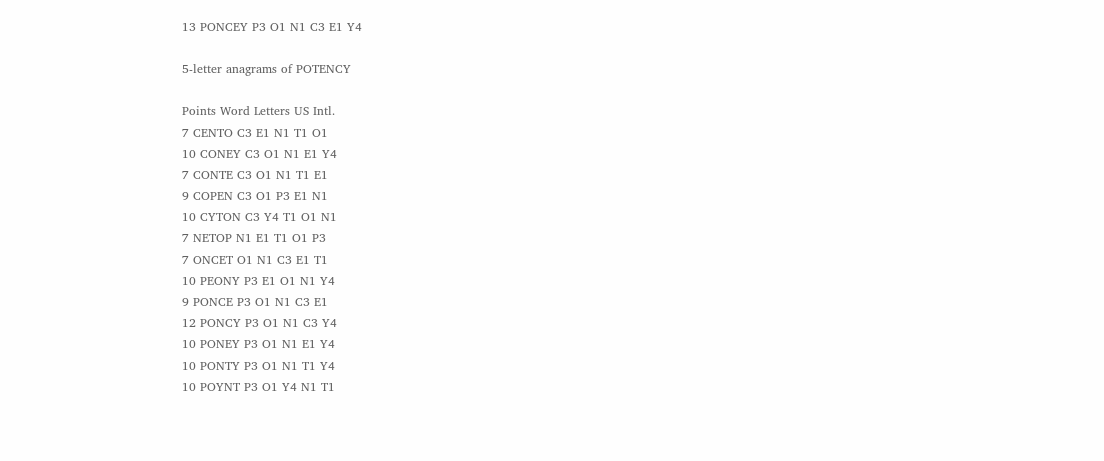13 PONCEY P3 O1 N1 C3 E1 Y4

5-letter anagrams of POTENCY

Points Word Letters US Intl.
7 CENTO C3 E1 N1 T1 O1
10 CONEY C3 O1 N1 E1 Y4
7 CONTE C3 O1 N1 T1 E1
9 COPEN C3 O1 P3 E1 N1
10 CYTON C3 Y4 T1 O1 N1
7 NETOP N1 E1 T1 O1 P3
7 ONCET O1 N1 C3 E1 T1
10 PEONY P3 E1 O1 N1 Y4
9 PONCE P3 O1 N1 C3 E1
12 PONCY P3 O1 N1 C3 Y4
10 PONEY P3 O1 N1 E1 Y4
10 PONTY P3 O1 N1 T1 Y4
10 POYNT P3 O1 Y4 N1 T1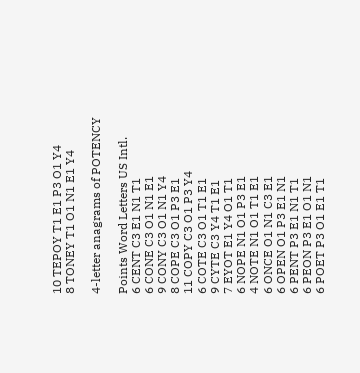10 TEPOY T1 E1 P3 O1 Y4
8 TONEY T1 O1 N1 E1 Y4

4-letter anagrams of POTENCY

Points Word Letters US Intl.
6 CENT C3 E1 N1 T1
6 CONE C3 O1 N1 E1
9 CONY C3 O1 N1 Y4
8 COPE C3 O1 P3 E1
11 COPY C3 O1 P3 Y4
6 COTE C3 O1 T1 E1
9 CYTE C3 Y4 T1 E1
7 EYOT E1 Y4 O1 T1
6 NOPE N1 O1 P3 E1
4 NOTE N1 O1 T1 E1
6 ONCE O1 N1 C3 E1
6 OPEN O1 P3 E1 N1
6 PENT P3 E1 N1 T1
6 PEON P3 E1 O1 N1
6 POET P3 O1 E1 T1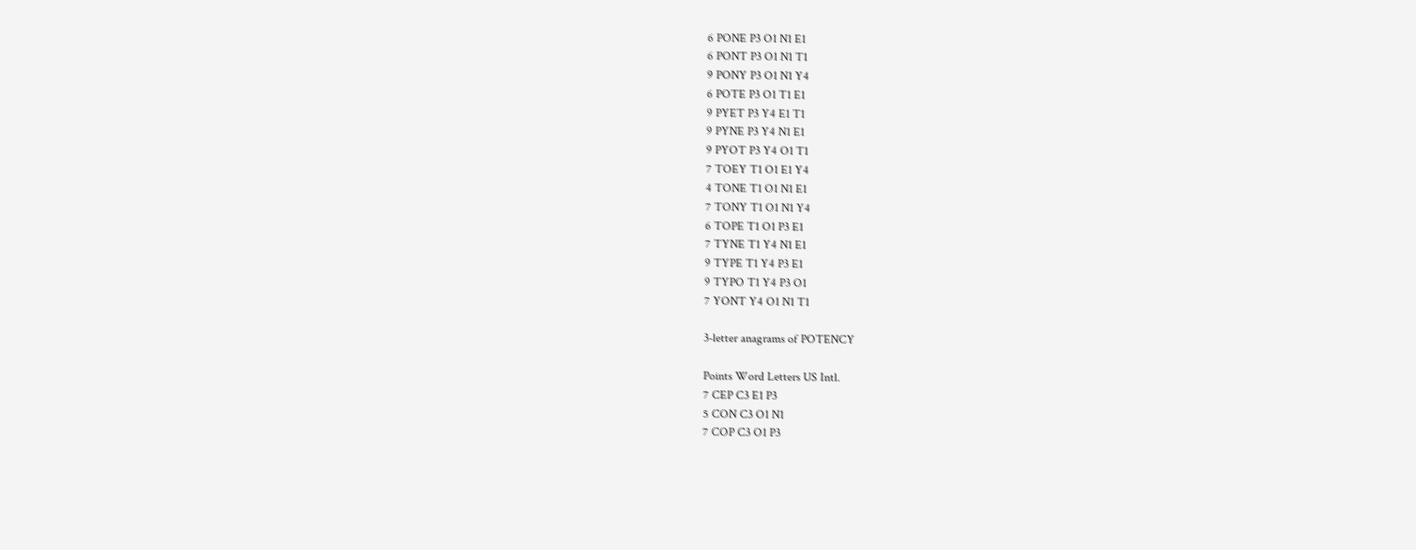6 PONE P3 O1 N1 E1
6 PONT P3 O1 N1 T1
9 PONY P3 O1 N1 Y4
6 POTE P3 O1 T1 E1
9 PYET P3 Y4 E1 T1
9 PYNE P3 Y4 N1 E1
9 PYOT P3 Y4 O1 T1
7 TOEY T1 O1 E1 Y4
4 TONE T1 O1 N1 E1
7 TONY T1 O1 N1 Y4
6 TOPE T1 O1 P3 E1
7 TYNE T1 Y4 N1 E1
9 TYPE T1 Y4 P3 E1
9 TYPO T1 Y4 P3 O1
7 YONT Y4 O1 N1 T1

3-letter anagrams of POTENCY

Points Word Letters US Intl.
7 CEP C3 E1 P3
5 CON C3 O1 N1
7 COP C3 O1 P3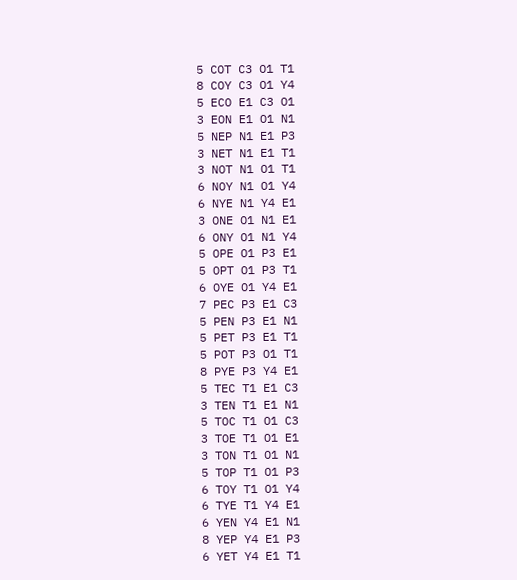5 COT C3 O1 T1
8 COY C3 O1 Y4
5 ECO E1 C3 O1
3 EON E1 O1 N1
5 NEP N1 E1 P3
3 NET N1 E1 T1
3 NOT N1 O1 T1
6 NOY N1 O1 Y4
6 NYE N1 Y4 E1
3 ONE O1 N1 E1
6 ONY O1 N1 Y4
5 OPE O1 P3 E1
5 OPT O1 P3 T1
6 OYE O1 Y4 E1
7 PEC P3 E1 C3
5 PEN P3 E1 N1
5 PET P3 E1 T1
5 POT P3 O1 T1
8 PYE P3 Y4 E1
5 TEC T1 E1 C3
3 TEN T1 E1 N1
5 TOC T1 O1 C3
3 TOE T1 O1 E1
3 TON T1 O1 N1
5 TOP T1 O1 P3
6 TOY T1 O1 Y4
6 TYE T1 Y4 E1
6 YEN Y4 E1 N1
8 YEP Y4 E1 P3
6 YET Y4 E1 T1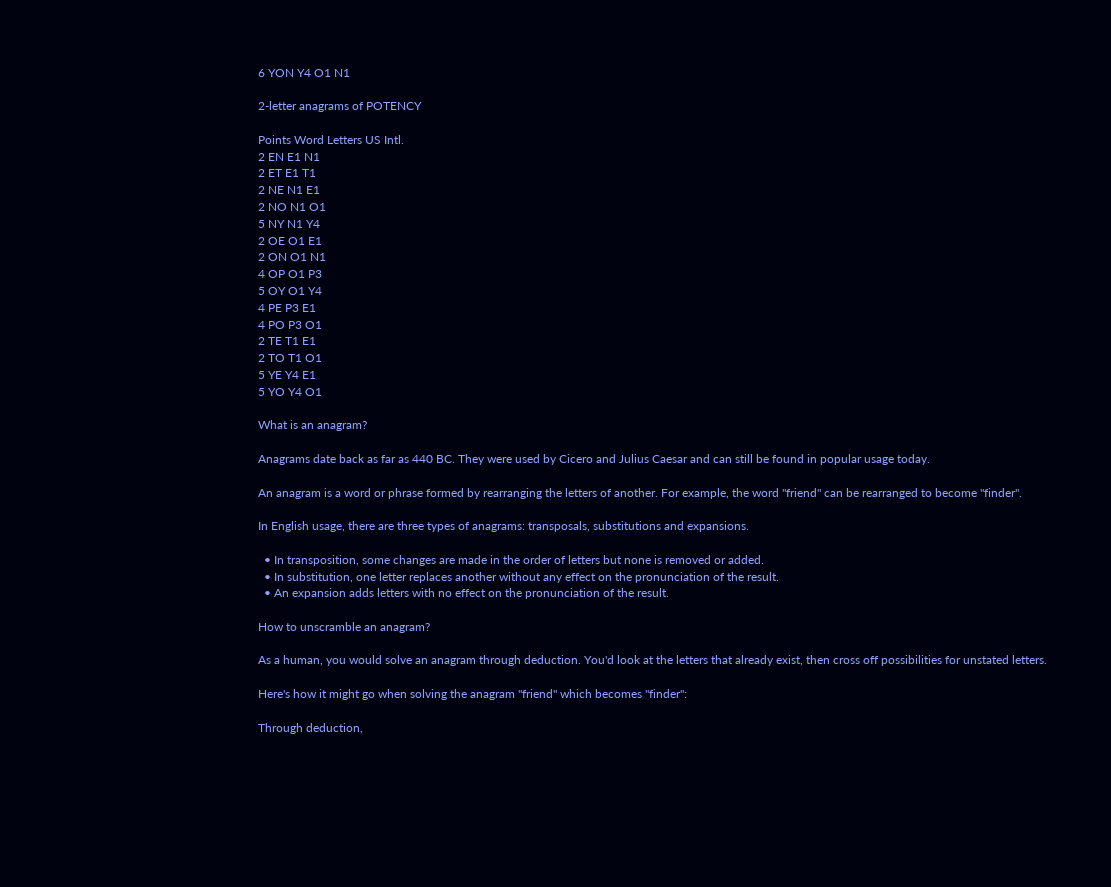6 YON Y4 O1 N1

2-letter anagrams of POTENCY

Points Word Letters US Intl.
2 EN E1 N1
2 ET E1 T1
2 NE N1 E1
2 NO N1 O1
5 NY N1 Y4
2 OE O1 E1
2 ON O1 N1
4 OP O1 P3
5 OY O1 Y4
4 PE P3 E1
4 PO P3 O1
2 TE T1 E1
2 TO T1 O1
5 YE Y4 E1
5 YO Y4 O1

What is an anagram?

Anagrams date back as far as 440 BC. They were used by Cicero and Julius Caesar and can still be found in popular usage today.

An anagram is a word or phrase formed by rearranging the letters of another. For example, the word "friend" can be rearranged to become "finder".

In English usage, there are three types of anagrams: transposals, substitutions and expansions.

  • In transposition, some changes are made in the order of letters but none is removed or added.
  • In substitution, one letter replaces another without any effect on the pronunciation of the result.
  • An expansion adds letters with no effect on the pronunciation of the result.

How to unscramble an anagram?

As a human, you would solve an anagram through deduction. You'd look at the letters that already exist, then cross off possibilities for unstated letters.

Here's how it might go when solving the anagram "friend" which becomes "finder":

Through deduction,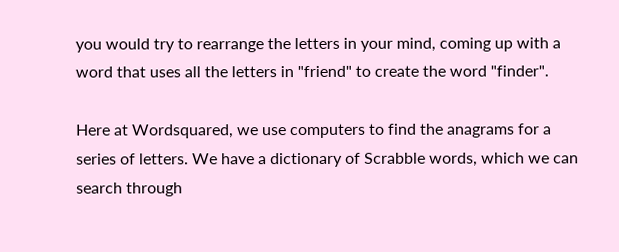you would try to rearrange the letters in your mind, coming up with a word that uses all the letters in "friend" to create the word "finder".

Here at Wordsquared, we use computers to find the anagrams for a series of letters. We have a dictionary of Scrabble words, which we can search through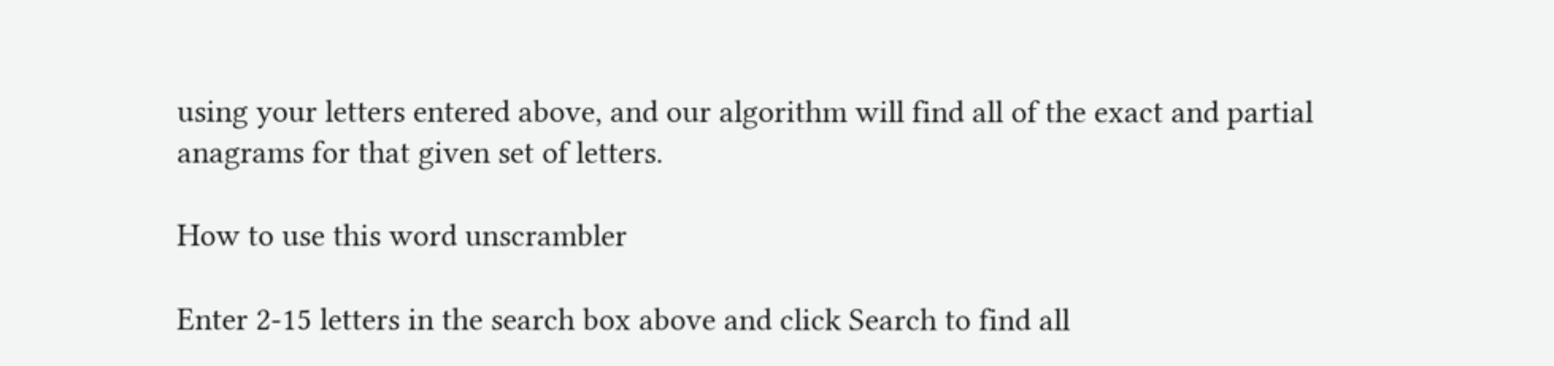using your letters entered above, and our algorithm will find all of the exact and partial anagrams for that given set of letters.

How to use this word unscrambler

Enter 2-15 letters in the search box above and click Search to find all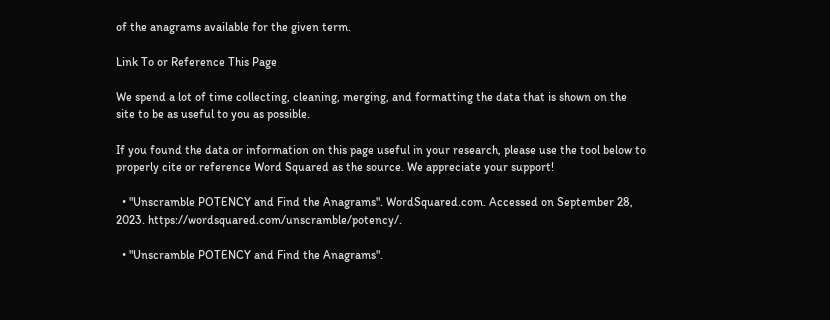of the anagrams available for the given term.

Link To or Reference This Page

We spend a lot of time collecting, cleaning, merging, and formatting the data that is shown on the site to be as useful to you as possible.

If you found the data or information on this page useful in your research, please use the tool below to properly cite or reference Word Squared as the source. We appreciate your support!

  • "Unscramble POTENCY and Find the Anagrams". WordSquared.com. Accessed on September 28, 2023. https://wordsquared.com/unscramble/potency/.

  • "Unscramble POTENCY and Find the Anagrams".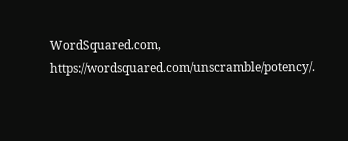WordSquared.com, https://wordsquared.com/unscramble/potency/.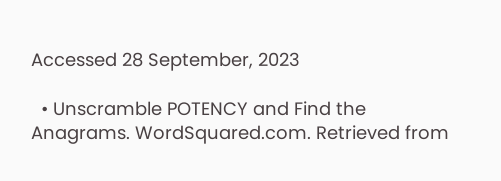Accessed 28 September, 2023

  • Unscramble POTENCY and Find the Anagrams. WordSquared.com. Retrieved from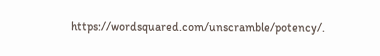https://wordsquared.com/unscramble/potency/.